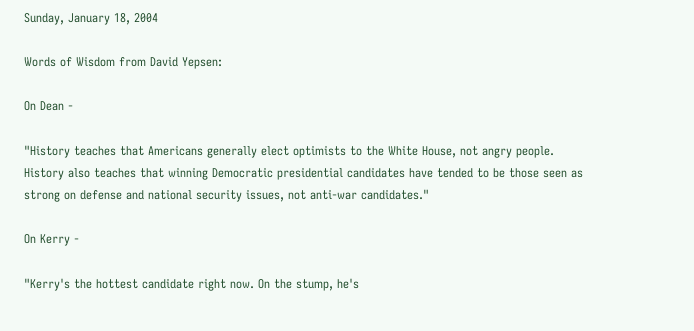Sunday, January 18, 2004

Words of Wisdom from David Yepsen:

On Dean -

"History teaches that Americans generally elect optimists to the White House, not angry people. History also teaches that winning Democratic presidential candidates have tended to be those seen as strong on defense and national security issues, not anti-war candidates."

On Kerry -

"Kerry's the hottest candidate right now. On the stump, he's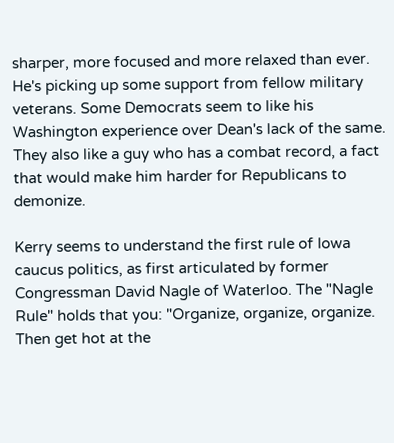sharper, more focused and more relaxed than ever. He's picking up some support from fellow military veterans. Some Democrats seem to like his Washington experience over Dean's lack of the same. They also like a guy who has a combat record, a fact that would make him harder for Republicans to demonize.

Kerry seems to understand the first rule of Iowa caucus politics, as first articulated by former Congressman David Nagle of Waterloo. The "Nagle Rule" holds that you: "Organize, organize, organize. Then get hot at the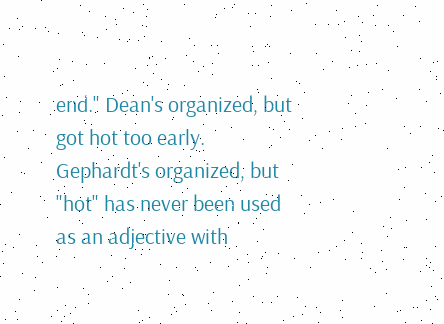end." Dean's organized, but got hot too early. Gephardt's organized, but "hot" has never been used as an adjective with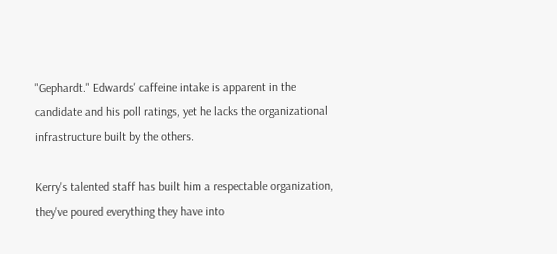"Gephardt." Edwards' caffeine intake is apparent in the candidate and his poll ratings, yet he lacks the organizational infrastructure built by the others.

Kerry's talented staff has built him a respectable organization, they've poured everything they have into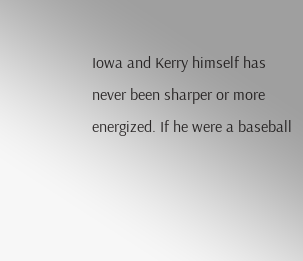Iowa and Kerry himself has never been sharper or more energized. If he were a baseball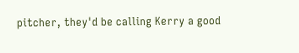pitcher, they'd be calling Kerry a good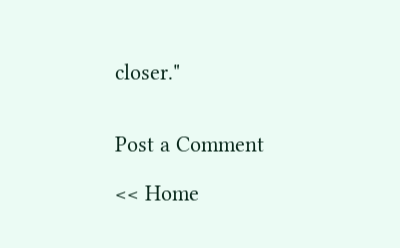closer."


Post a Comment

<< Home